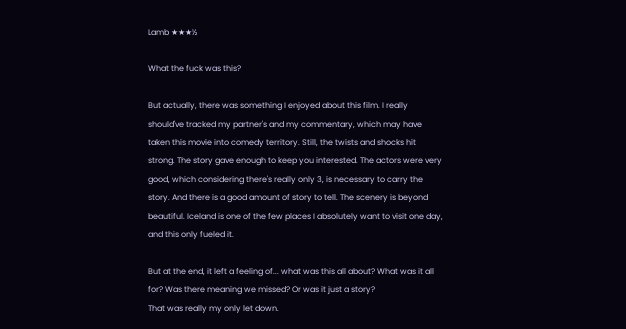Lamb ★★★½

What the fuck was this?

But actually, there was something I enjoyed about this film. I really should've tracked my partner's and my commentary, which may have taken this movie into comedy territory. Still, the twists and shocks hit strong. The story gave enough to keep you interested. The actors were very good, which considering there's really only 3, is necessary to carry the story. And there is a good amount of story to tell. The scenery is beyond beautiful. Iceland is one of the few places I absolutely want to visit one day, and this only fueled it.

But at the end, it left a feeling of... what was this all about? What was it all for? Was there meaning we missed? Or was it just a story?
That was really my only let down.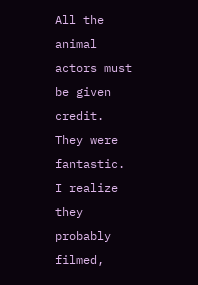All the animal actors must be given credit. They were fantastic. I realize they probably filmed,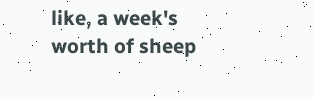like, a week's worth of sheep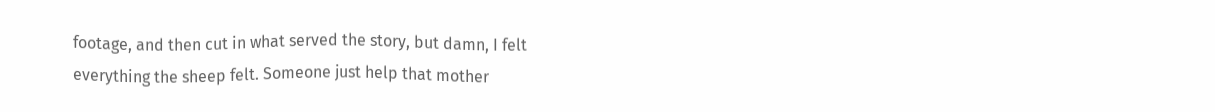footage, and then cut in what served the story, but damn, I felt everything the sheep felt. Someone just help that mother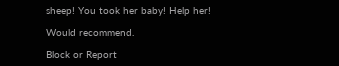sheep! You took her baby! Help her!

Would recommend.

Block or Report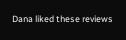Dana liked these reviews